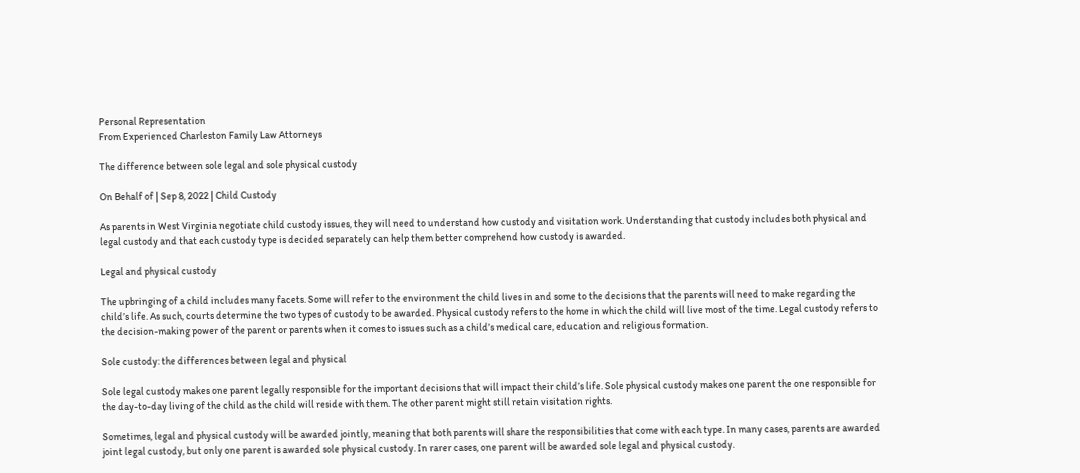Personal Representation
From Experienced Charleston Family Law Attorneys

The difference between sole legal and sole physical custody

On Behalf of | Sep 8, 2022 | Child Custody

As parents in West Virginia negotiate child custody issues, they will need to understand how custody and visitation work. Understanding that custody includes both physical and legal custody and that each custody type is decided separately can help them better comprehend how custody is awarded.

Legal and physical custody

The upbringing of a child includes many facets. Some will refer to the environment the child lives in and some to the decisions that the parents will need to make regarding the child’s life. As such, courts determine the two types of custody to be awarded. Physical custody refers to the home in which the child will live most of the time. Legal custody refers to the decision-making power of the parent or parents when it comes to issues such as a child’s medical care, education and religious formation.

Sole custody: the differences between legal and physical

Sole legal custody makes one parent legally responsible for the important decisions that will impact their child’s life. Sole physical custody makes one parent the one responsible for the day-to-day living of the child as the child will reside with them. The other parent might still retain visitation rights.

Sometimes, legal and physical custody will be awarded jointly, meaning that both parents will share the responsibilities that come with each type. In many cases, parents are awarded joint legal custody, but only one parent is awarded sole physical custody. In rarer cases, one parent will be awarded sole legal and physical custody.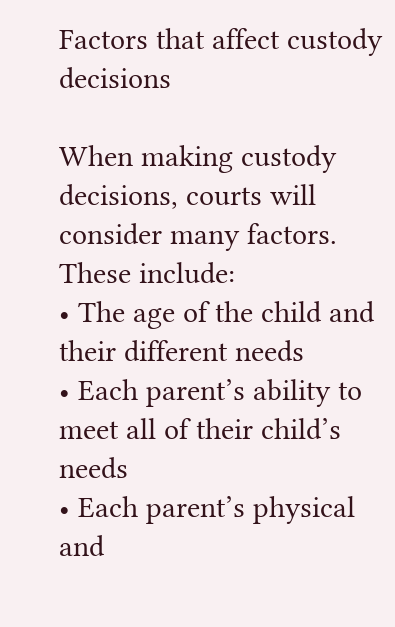Factors that affect custody decisions

When making custody decisions, courts will consider many factors. These include:
• The age of the child and their different needs
• Each parent’s ability to meet all of their child’s needs
• Each parent’s physical and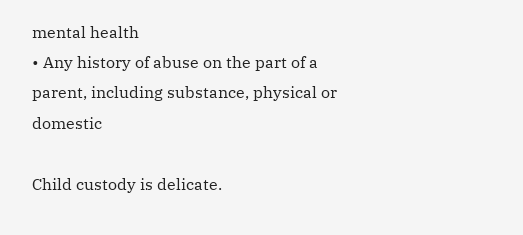mental health
• Any history of abuse on the part of a parent, including substance, physical or domestic

Child custody is delicate.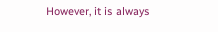However, it is always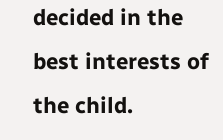decided in the best interests of the child.